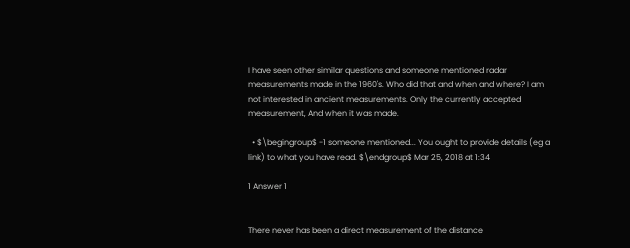I have seen other similar questions and someone mentioned radar measurements made in the 1960's. Who did that and when and where? I am not interested in ancient measurements. Only the currently accepted measurement, And when it was made.

  • $\begingroup$ -1 someone mentioned... You ought to provide details (eg a link) to what you have read. $\endgroup$ Mar 25, 2018 at 1:34

1 Answer 1


There never has been a direct measurement of the distance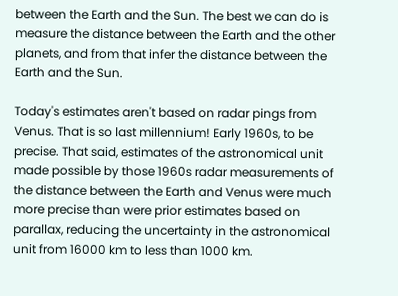between the Earth and the Sun. The best we can do is measure the distance between the Earth and the other planets, and from that infer the distance between the Earth and the Sun.

Today's estimates aren't based on radar pings from Venus. That is so last millennium! Early 1960s, to be precise. That said, estimates of the astronomical unit made possible by those 1960s radar measurements of the distance between the Earth and Venus were much more precise than were prior estimates based on parallax, reducing the uncertainty in the astronomical unit from 16000 km to less than 1000 km.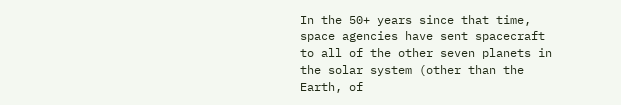In the 50+ years since that time, space agencies have sent spacecraft to all of the other seven planets in the solar system (other than the Earth, of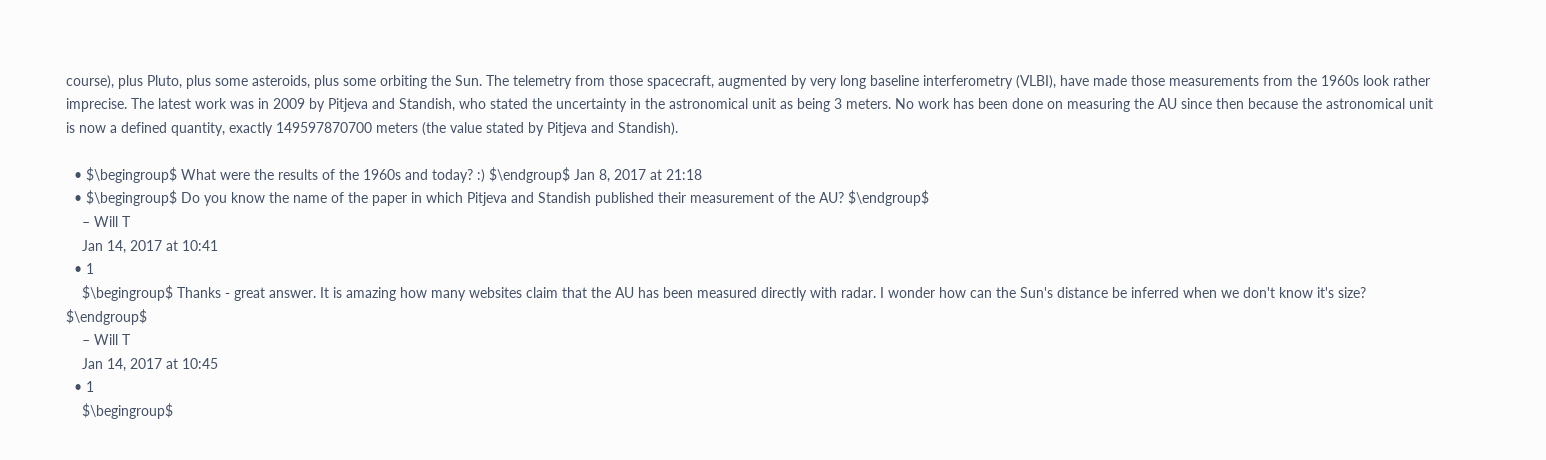course), plus Pluto, plus some asteroids, plus some orbiting the Sun. The telemetry from those spacecraft, augmented by very long baseline interferometry (VLBI), have made those measurements from the 1960s look rather imprecise. The latest work was in 2009 by Pitjeva and Standish, who stated the uncertainty in the astronomical unit as being 3 meters. No work has been done on measuring the AU since then because the astronomical unit is now a defined quantity, exactly 149597870700 meters (the value stated by Pitjeva and Standish).

  • $\begingroup$ What were the results of the 1960s and today? :) $\endgroup$ Jan 8, 2017 at 21:18
  • $\begingroup$ Do you know the name of the paper in which Pitjeva and Standish published their measurement of the AU? $\endgroup$
    – Will T
    Jan 14, 2017 at 10:41
  • 1
    $\begingroup$ Thanks - great answer. It is amazing how many websites claim that the AU has been measured directly with radar. I wonder how can the Sun's distance be inferred when we don't know it's size? $\endgroup$
    – Will T
    Jan 14, 2017 at 10:45
  • 1
    $\begingroup$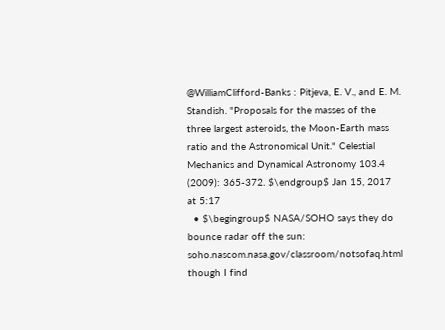@WilliamClifford-Banks : Pitjeva, E. V., and E. M. Standish. "Proposals for the masses of the three largest asteroids, the Moon-Earth mass ratio and the Astronomical Unit." Celestial Mechanics and Dynamical Astronomy 103.4 (2009): 365-372. $\endgroup$ Jan 15, 2017 at 5:17
  • $\begingroup$ NASA/SOHO says they do bounce radar off the sun: soho.nascom.nasa.gov/classroom/notsofaq.html though I find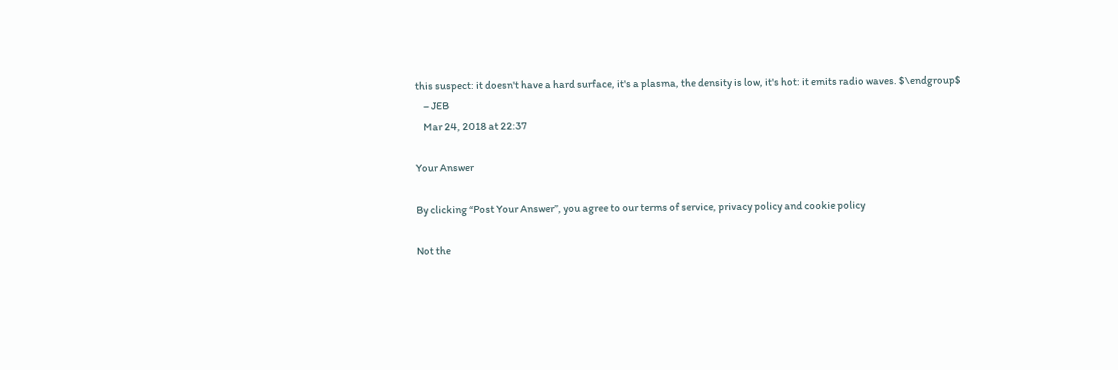this suspect: it doesn't have a hard surface, it's a plasma, the density is low, it's hot: it emits radio waves. $\endgroup$
    – JEB
    Mar 24, 2018 at 22:37

Your Answer

By clicking “Post Your Answer”, you agree to our terms of service, privacy policy and cookie policy

Not the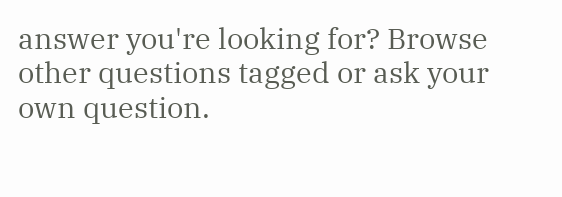answer you're looking for? Browse other questions tagged or ask your own question.